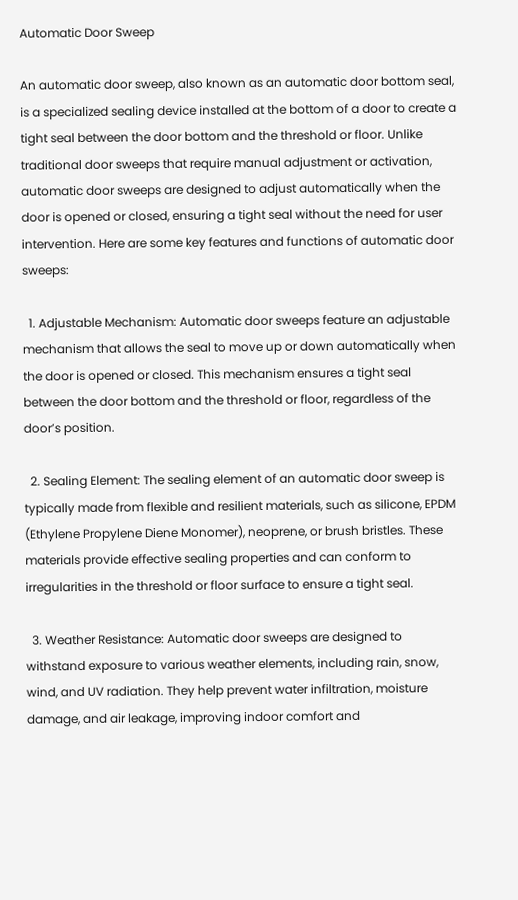Automatic Door Sweep

An automatic door sweep, also known as an automatic door bottom seal, is a specialized sealing device installed at the bottom of a door to create a tight seal between the door bottom and the threshold or floor. Unlike traditional door sweeps that require manual adjustment or activation, automatic door sweeps are designed to adjust automatically when the door is opened or closed, ensuring a tight seal without the need for user intervention. Here are some key features and functions of automatic door sweeps:

  1. Adjustable Mechanism: Automatic door sweeps feature an adjustable mechanism that allows the seal to move up or down automatically when the door is opened or closed. This mechanism ensures a tight seal between the door bottom and the threshold or floor, regardless of the door’s position.

  2. Sealing Element: The sealing element of an automatic door sweep is typically made from flexible and resilient materials, such as silicone, EPDM (Ethylene Propylene Diene Monomer), neoprene, or brush bristles. These materials provide effective sealing properties and can conform to irregularities in the threshold or floor surface to ensure a tight seal.

  3. Weather Resistance: Automatic door sweeps are designed to withstand exposure to various weather elements, including rain, snow, wind, and UV radiation. They help prevent water infiltration, moisture damage, and air leakage, improving indoor comfort and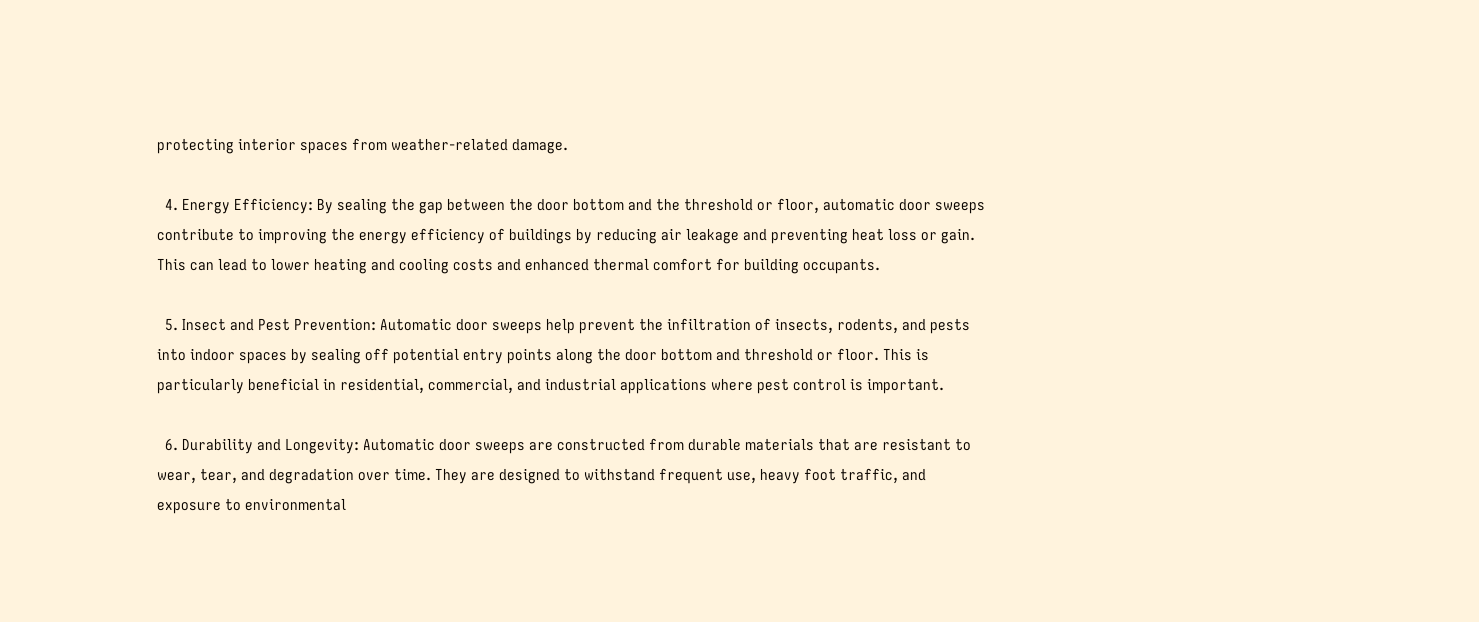protecting interior spaces from weather-related damage.

  4. Energy Efficiency: By sealing the gap between the door bottom and the threshold or floor, automatic door sweeps contribute to improving the energy efficiency of buildings by reducing air leakage and preventing heat loss or gain. This can lead to lower heating and cooling costs and enhanced thermal comfort for building occupants.

  5. Insect and Pest Prevention: Automatic door sweeps help prevent the infiltration of insects, rodents, and pests into indoor spaces by sealing off potential entry points along the door bottom and threshold or floor. This is particularly beneficial in residential, commercial, and industrial applications where pest control is important.

  6. Durability and Longevity: Automatic door sweeps are constructed from durable materials that are resistant to wear, tear, and degradation over time. They are designed to withstand frequent use, heavy foot traffic, and exposure to environmental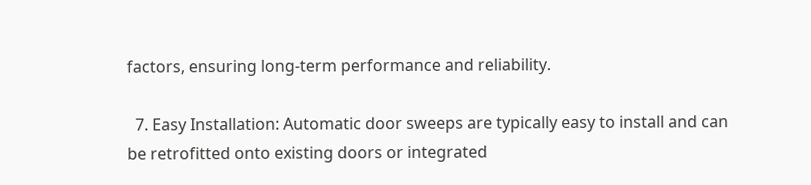factors, ensuring long-term performance and reliability.

  7. Easy Installation: Automatic door sweeps are typically easy to install and can be retrofitted onto existing doors or integrated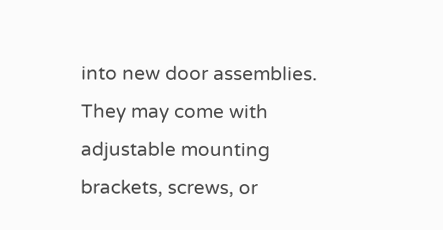into new door assemblies. They may come with adjustable mounting brackets, screws, or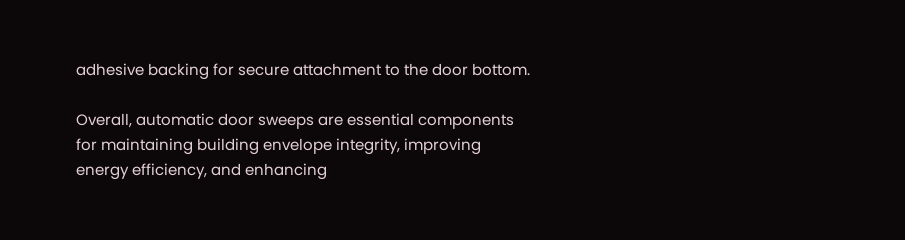adhesive backing for secure attachment to the door bottom.

Overall, automatic door sweeps are essential components for maintaining building envelope integrity, improving energy efficiency, and enhancing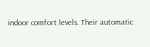indoor comfort levels. Their automatic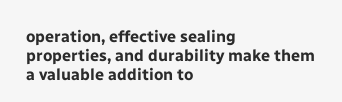operation, effective sealing properties, and durability make them a valuable addition to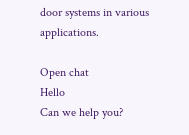door systems in various applications.

Open chat
Hello
Can we help you?